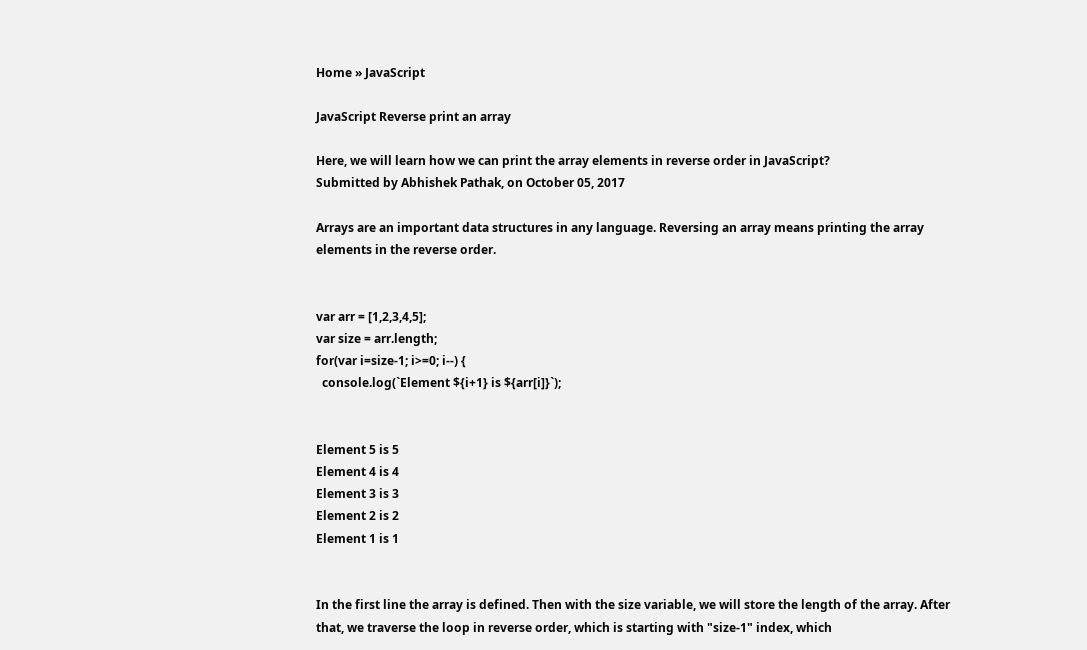Home » JavaScript

JavaScript Reverse print an array

Here, we will learn how we can print the array elements in reverse order in JavaScript?
Submitted by Abhishek Pathak, on October 05, 2017

Arrays are an important data structures in any language. Reversing an array means printing the array elements in the reverse order.


var arr = [1,2,3,4,5];
var size = arr.length;
for(var i=size-1; i>=0; i--) {
  console.log(`Element ${i+1} is ${arr[i]}`);


Element 5 is 5
Element 4 is 4
Element 3 is 3
Element 2 is 2
Element 1 is 1


In the first line the array is defined. Then with the size variable, we will store the length of the array. After that, we traverse the loop in reverse order, which is starting with "size-1" index, which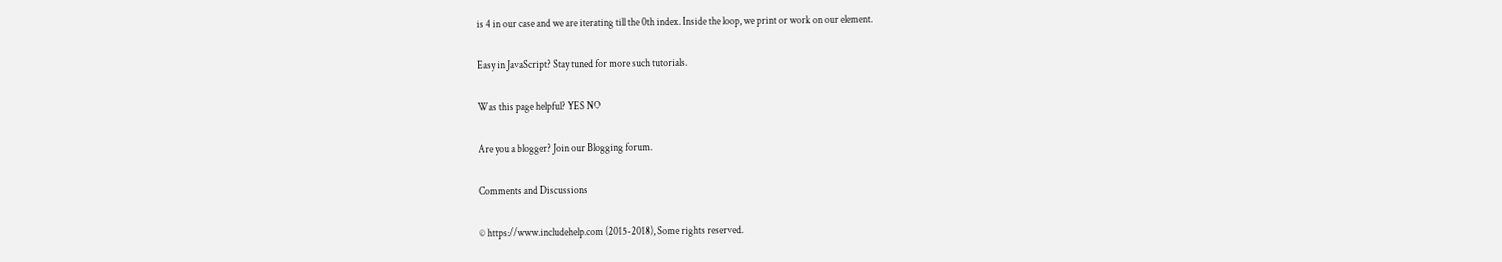is 4 in our case and we are iterating till the 0th index. Inside the loop, we print or work on our element.

Easy in JavaScript? Stay tuned for more such tutorials.

Was this page helpful? YES NO

Are you a blogger? Join our Blogging forum.

Comments and Discussions

© https://www.includehelp.com (2015-2018), Some rights reserved.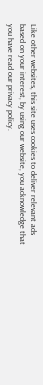Like other websites, this site uses cookies to deliver relevant ads based on your interest, by using our website, you acknowledge that you have read our privacy policy.